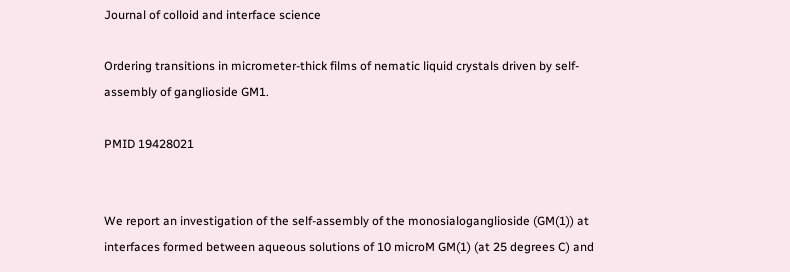Journal of colloid and interface science

Ordering transitions in micrometer-thick films of nematic liquid crystals driven by self-assembly of ganglioside GM1.

PMID 19428021


We report an investigation of the self-assembly of the monosialoganglioside (GM(1)) at interfaces formed between aqueous solutions of 10 microM GM(1) (at 25 degrees C) and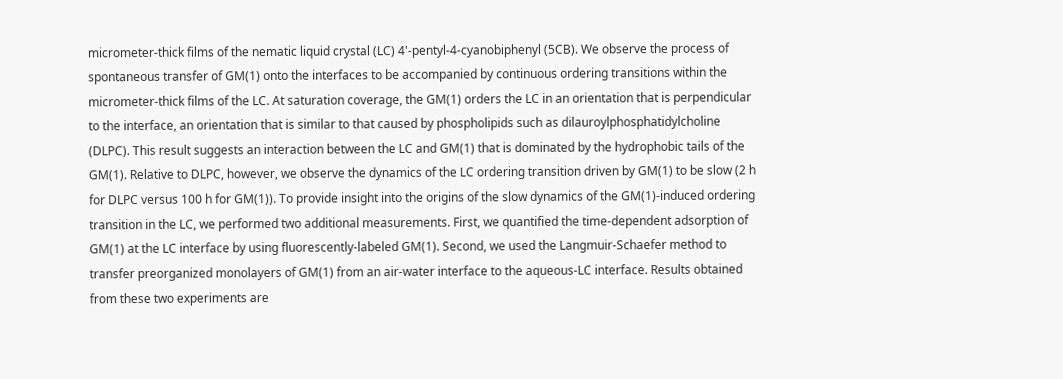micrometer-thick films of the nematic liquid crystal (LC) 4'-pentyl-4-cyanobiphenyl (5CB). We observe the process of spontaneous transfer of GM(1) onto the interfaces to be accompanied by continuous ordering transitions within the micrometer-thick films of the LC. At saturation coverage, the GM(1) orders the LC in an orientation that is perpendicular to the interface, an orientation that is similar to that caused by phospholipids such as dilauroylphosphatidylcholine (DLPC). This result suggests an interaction between the LC and GM(1) that is dominated by the hydrophobic tails of the GM(1). Relative to DLPC, however, we observe the dynamics of the LC ordering transition driven by GM(1) to be slow (2 h for DLPC versus 100 h for GM(1)). To provide insight into the origins of the slow dynamics of the GM(1)-induced ordering transition in the LC, we performed two additional measurements. First, we quantified the time-dependent adsorption of GM(1) at the LC interface by using fluorescently-labeled GM(1). Second, we used the Langmuir-Schaefer method to transfer preorganized monolayers of GM(1) from an air-water interface to the aqueous-LC interface. Results obtained from these two experiments are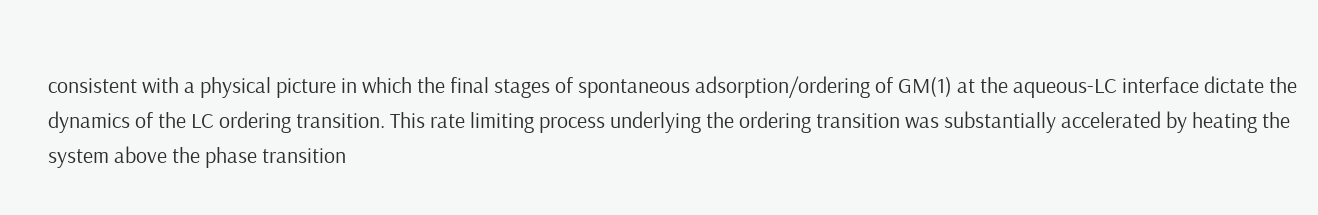consistent with a physical picture in which the final stages of spontaneous adsorption/ordering of GM(1) at the aqueous-LC interface dictate the dynamics of the LC ordering transition. This rate limiting process underlying the ordering transition was substantially accelerated by heating the system above the phase transition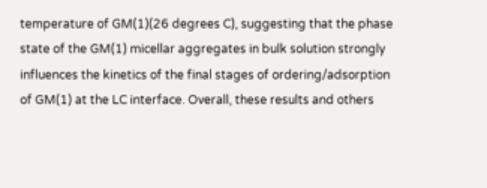temperature of GM(1)(26 degrees C), suggesting that the phase state of the GM(1) micellar aggregates in bulk solution strongly influences the kinetics of the final stages of ordering/adsorption of GM(1) at the LC interface. Overall, these results and others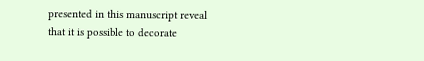presented in this manuscript reveal that it is possible to decorate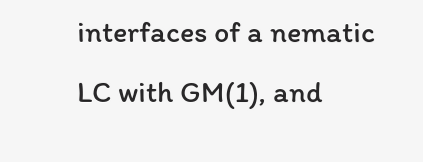interfaces of a nematic LC with GM(1), and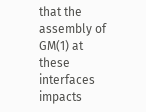that the assembly of GM(1) at these interfaces impacts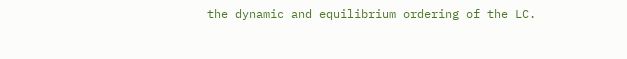the dynamic and equilibrium ordering of the LC.